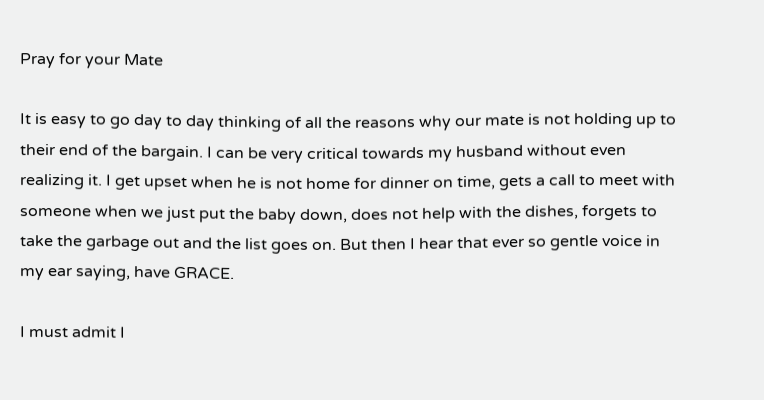Pray for your Mate

It is easy to go day to day thinking of all the reasons why our mate is not holding up to their end of the bargain. I can be very critical towards my husband without even realizing it. I get upset when he is not home for dinner on time, gets a call to meet with someone when we just put the baby down, does not help with the dishes, forgets to take the garbage out and the list goes on. But then I hear that ever so gentle voice in my ear saying, have GRACE.

I must admit I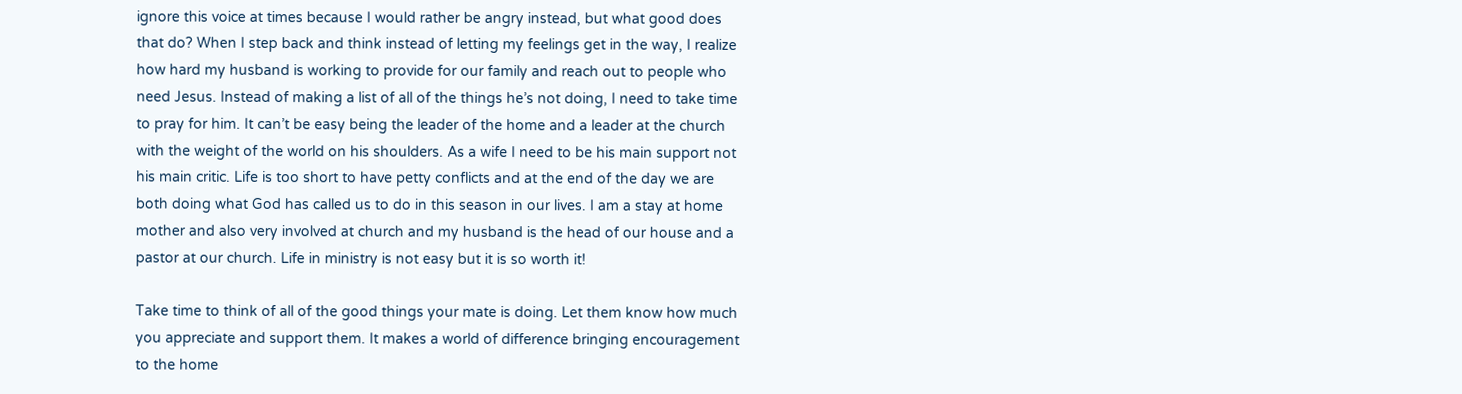ignore this voice at times because I would rather be angry instead, but what good does that do? When I step back and think instead of letting my feelings get in the way, I realize how hard my husband is working to provide for our family and reach out to people who need Jesus. Instead of making a list of all of the things he’s not doing, I need to take time to pray for him. It can’t be easy being the leader of the home and a leader at the church with the weight of the world on his shoulders. As a wife I need to be his main support not his main critic. Life is too short to have petty conflicts and at the end of the day we are both doing what God has called us to do in this season in our lives. I am a stay at home mother and also very involved at church and my husband is the head of our house and a pastor at our church. Life in ministry is not easy but it is so worth it!

Take time to think of all of the good things your mate is doing. Let them know how much you appreciate and support them. It makes a world of difference bringing encouragement to the home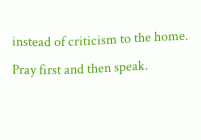instead of criticism to the home. Pray first and then speak.